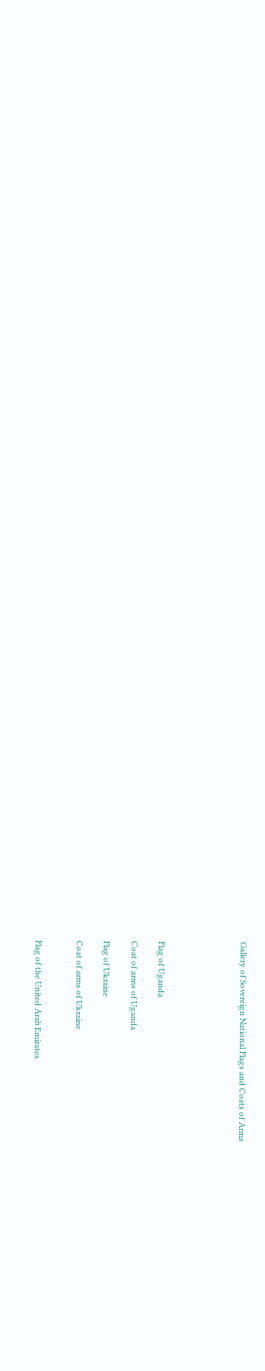Gallery of Sovereign National Flags and Coats of Arms





Flag of Uganda

Coat of arms of Uganda

Flag of Ukraine

Coat of arms of Ukraine


Flag of the United Arab Emirates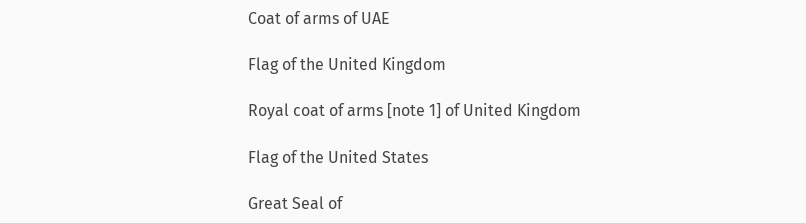Coat of arms of UAE

Flag of the United Kingdom

Royal coat of arms [note 1] of United Kingdom

Flag of the United States

Great Seal of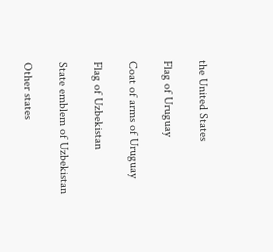the United States

Flag of Uruguay

Coat of arms of Uruguay

Flag of Uzbekistan

State emblem of Uzbekistan

Other states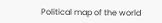Political map of the world